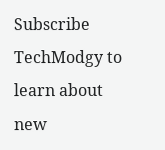Subscribe TechModgy to learn about new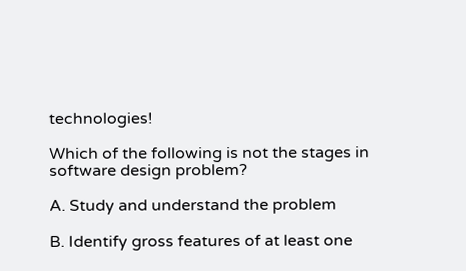technologies!

Which of the following is not the stages in software design problem?

A. Study and understand the problem

B. Identify gross features of at least one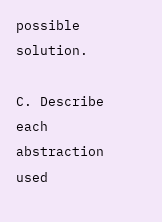possible solution.

C. Describe each abstraction used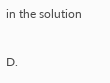in the solution

D.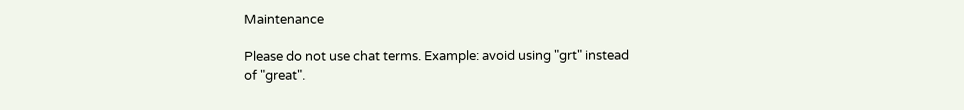Maintenance

Please do not use chat terms. Example: avoid using "grt" instead of "great".